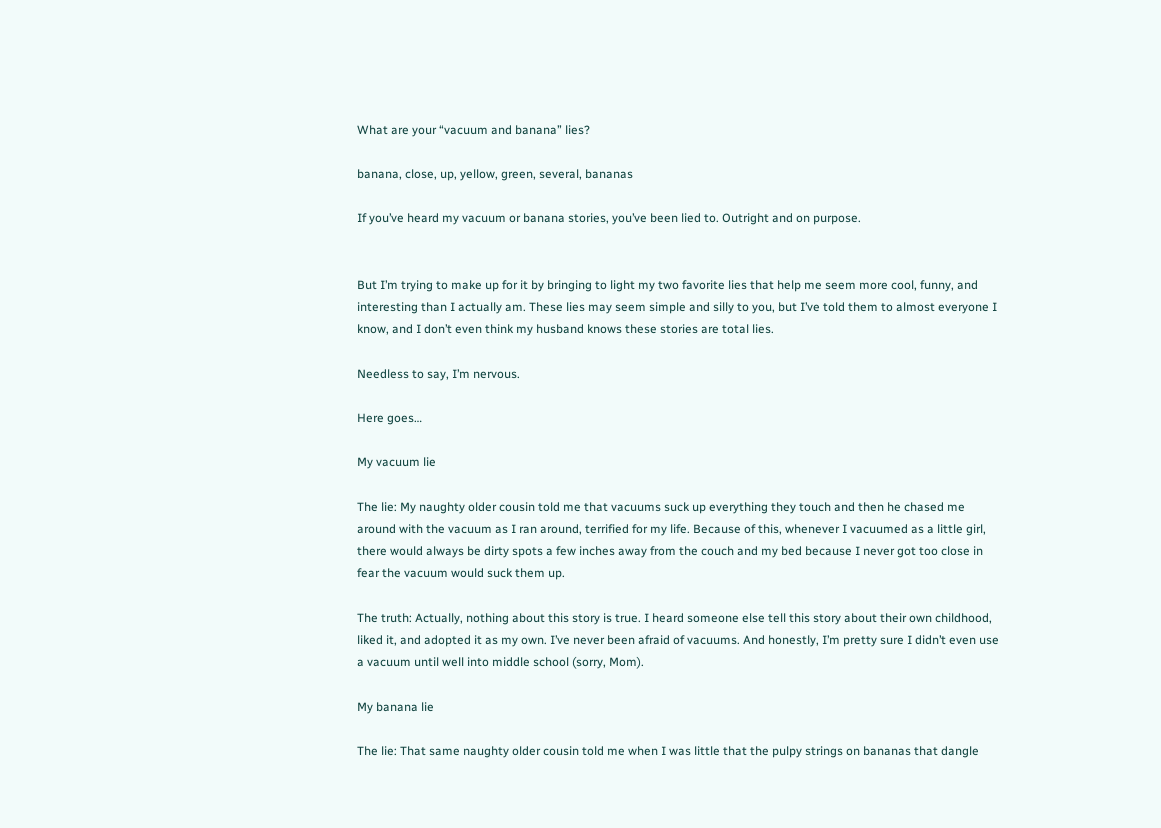What are your “vacuum and banana” lies?

banana, close, up, yellow, green, several, bananas

If you’ve heard my vacuum or banana stories, you’ve been lied to. Outright and on purpose.


But I’m trying to make up for it by bringing to light my two favorite lies that help me seem more cool, funny, and interesting than I actually am. These lies may seem simple and silly to you, but I’ve told them to almost everyone I know, and I don’t even think my husband knows these stories are total lies.

Needless to say, I’m nervous.

Here goes…

My vacuum lie

The lie: My naughty older cousin told me that vacuums suck up everything they touch and then he chased me around with the vacuum as I ran around, terrified for my life. Because of this, whenever I vacuumed as a little girl, there would always be dirty spots a few inches away from the couch and my bed because I never got too close in fear the vacuum would suck them up.

The truth: Actually, nothing about this story is true. I heard someone else tell this story about their own childhood, liked it, and adopted it as my own. I’ve never been afraid of vacuums. And honestly, I’m pretty sure I didn’t even use a vacuum until well into middle school (sorry, Mom).

My banana lie

The lie: That same naughty older cousin told me when I was little that the pulpy strings on bananas that dangle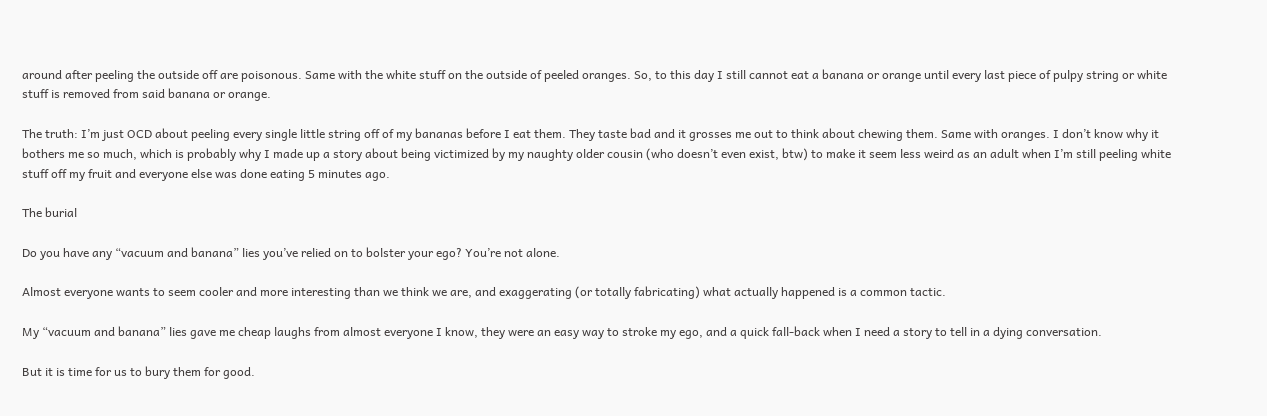around after peeling the outside off are poisonous. Same with the white stuff on the outside of peeled oranges. So, to this day I still cannot eat a banana or orange until every last piece of pulpy string or white stuff is removed from said banana or orange.

The truth: I’m just OCD about peeling every single little string off of my bananas before I eat them. They taste bad and it grosses me out to think about chewing them. Same with oranges. I don’t know why it bothers me so much, which is probably why I made up a story about being victimized by my naughty older cousin (who doesn’t even exist, btw) to make it seem less weird as an adult when I’m still peeling white stuff off my fruit and everyone else was done eating 5 minutes ago.

The burial

Do you have any “vacuum and banana” lies you’ve relied on to bolster your ego? You’re not alone.

Almost everyone wants to seem cooler and more interesting than we think we are, and exaggerating (or totally fabricating) what actually happened is a common tactic.

My “vacuum and banana” lies gave me cheap laughs from almost everyone I know, they were an easy way to stroke my ego, and a quick fall-back when I need a story to tell in a dying conversation.

But it is time for us to bury them for good.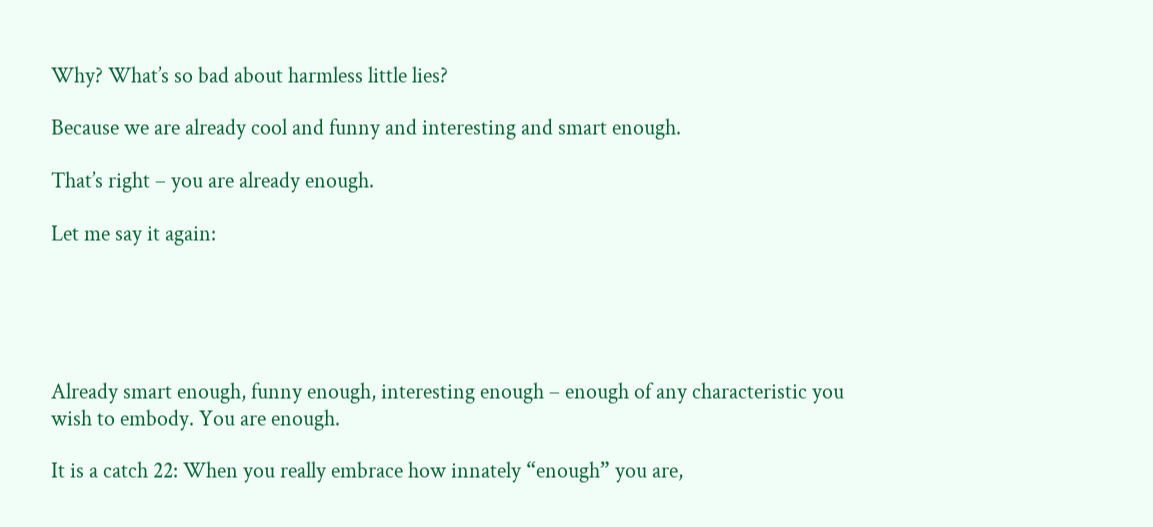Why? What’s so bad about harmless little lies?

Because we are already cool and funny and interesting and smart enough.

That’s right – you are already enough.

Let me say it again:





Already smart enough, funny enough, interesting enough – enough of any characteristic you wish to embody. You are enough.

It is a catch 22: When you really embrace how innately “enough” you are,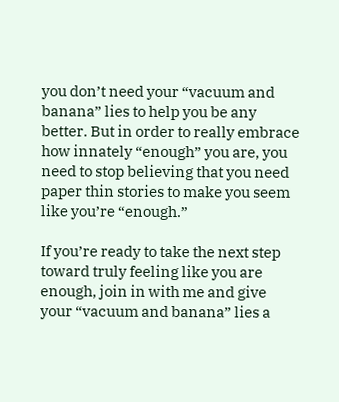you don’t need your “vacuum and banana” lies to help you be any better. But in order to really embrace how innately “enough” you are, you need to stop believing that you need paper thin stories to make you seem like you’re “enough.”

If you’re ready to take the next step toward truly feeling like you are enough, join in with me and give your “vacuum and banana” lies a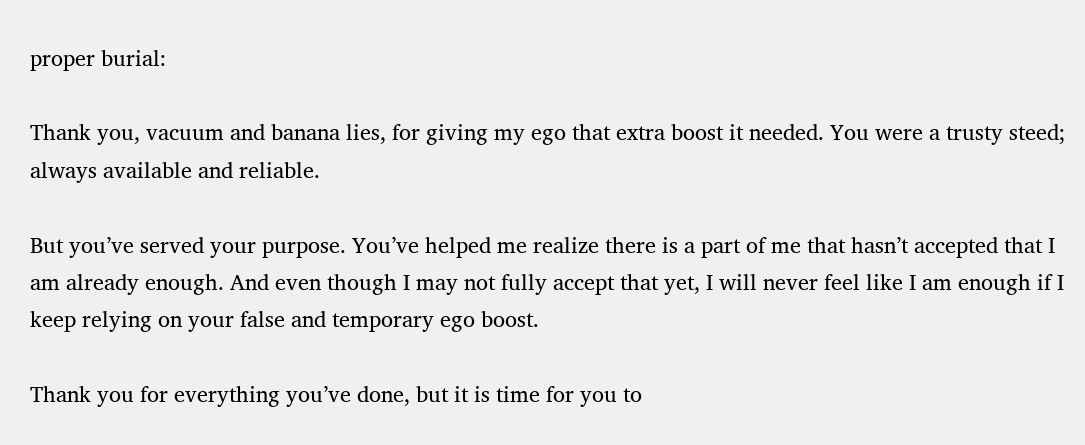proper burial:

Thank you, vacuum and banana lies, for giving my ego that extra boost it needed. You were a trusty steed; always available and reliable.

But you’ve served your purpose. You’ve helped me realize there is a part of me that hasn’t accepted that I am already enough. And even though I may not fully accept that yet, I will never feel like I am enough if I keep relying on your false and temporary ego boost.

Thank you for everything you’ve done, but it is time for you to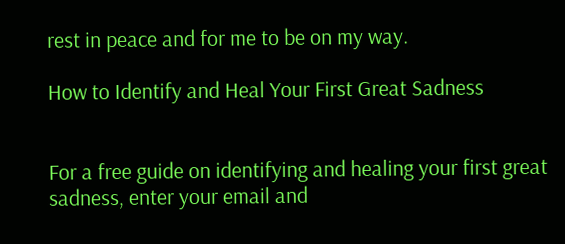rest in peace and for me to be on my way.

How to Identify and Heal Your First Great Sadness


For a free guide on identifying and healing your first great sadness, enter your email and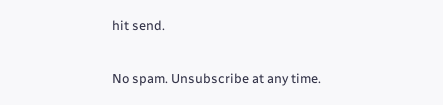hit send.

No spam. Unsubscribe at any time.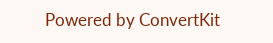Powered by ConvertKit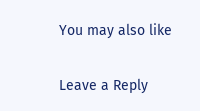You may also like

Leave a Reply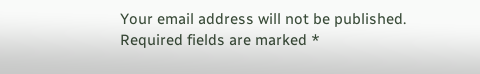Your email address will not be published. Required fields are marked *